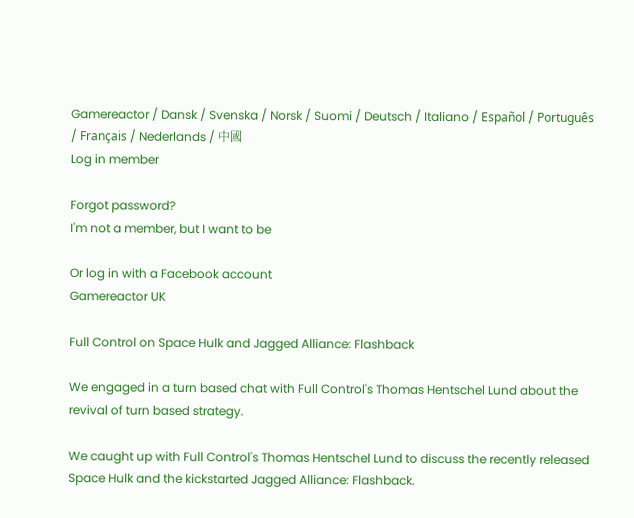Gamereactor / Dansk / Svenska / Norsk / Suomi / Deutsch / Italiano / Español / Português / Français / Nederlands / 中國
Log in member

Forgot password?
I'm not a member, but I want to be

Or log in with a Facebook account
Gamereactor UK

Full Control on Space Hulk and Jagged Alliance: Flashback

We engaged in a turn based chat with Full Control's Thomas Hentschel Lund about the revival of turn based strategy.

We caught up with Full Control's Thomas Hentschel Lund to discuss the recently released Space Hulk and the kickstarted Jagged Alliance: Flashback.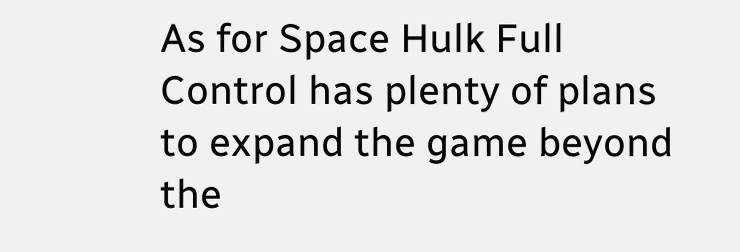As for Space Hulk Full Control has plenty of plans to expand the game beyond the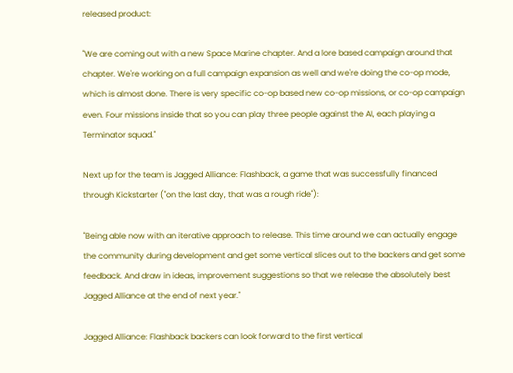released product:

"We are coming out with a new Space Marine chapter. And a lore based campaign around that chapter. We're working on a full campaign expansion as well and we're doing the co-op mode, which is almost done. There is very specific co-op based new co-op missions, or co-op campaign even. Four missions inside that so you can play three people against the AI, each playing a Terminator squad."

Next up for the team is Jagged Alliance: Flashback, a game that was successfully financed through Kickstarter ("on the last day, that was a rough ride"):

"Being able now with an iterative approach to release. This time around we can actually engage the community during development and get some vertical slices out to the backers and get some feedback. And draw in ideas, improvement suggestions so that we release the absolutely best Jagged Alliance at the end of next year."

Jagged Alliance: Flashback backers can look forward to the first vertical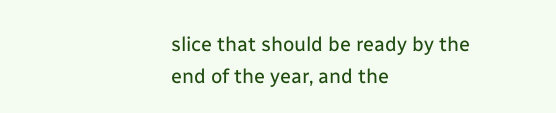slice that should be ready by the end of the year, and the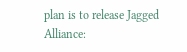plan is to release Jagged Alliance: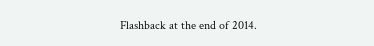Flashback at the end of 2014.